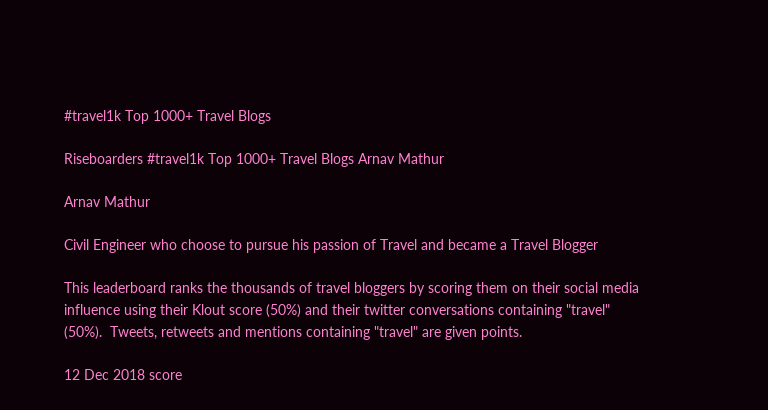#travel1k Top 1000+ Travel Blogs

Riseboarders #travel1k Top 1000+ Travel Blogs Arnav Mathur

Arnav Mathur

Civil Engineer who choose to pursue his passion of Travel and became a Travel Blogger

This leaderboard ranks the thousands of travel bloggers by scoring them on their social media influence using their Klout score (50%) and their twitter conversations containing "travel" (50%).  Tweets, retweets and mentions containing "travel" are given points.

12 Dec 2018 score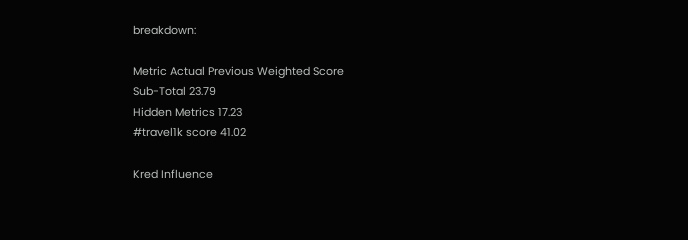breakdown:

Metric Actual Previous Weighted Score
Sub-Total 23.79
Hidden Metrics 17.23
#travel1k score 41.02

Kred Influence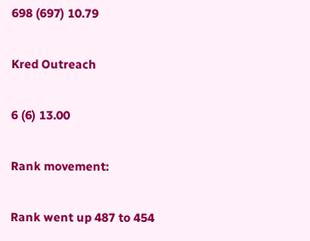698 (697) 10.79

Kred Outreach

6 (6) 13.00

Rank movement:

Rank went up 487 to 454